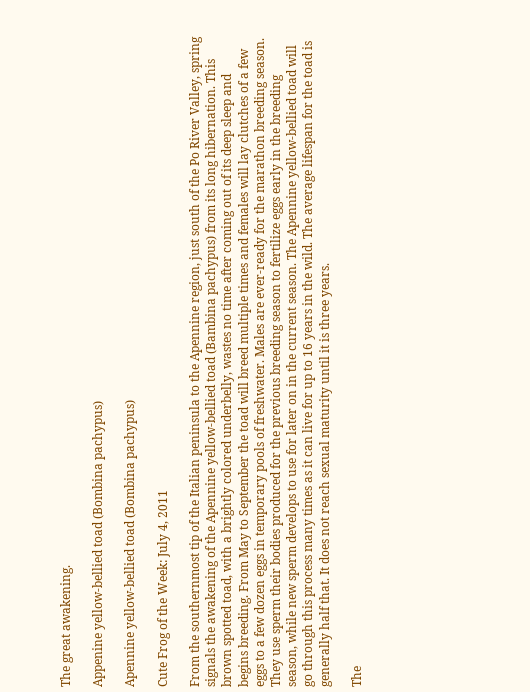The great awakening.

Appenine yellow-bellied toad (Bombina pachypus)

Apennine yellow-bellied toad (Bombina pachypus)

Cute Frog of the Week: July 4, 2011

From the southernmost tip of the Italian peninsula to the Apennine region, just south of the Po River Valley, spring signals the awakening of the Apennine yellow-bellied toad (Bambina pachypus) from its long hibernation. This brown spotted toad, with a brightly colored underbelly, wastes no time after coming out of its deep sleep and begins breeding. From May to September the toad will breed multiple times and females will lay clutches of a few eggs to a few dozen eggs in temporary pools of freshwater. Males are ever-ready for the marathon breeding season. They use sperm their bodies produced for the previous breeding season to fertilize eggs early in the breeding season, while new sperm develops to use for later on in the current season. The Apennine yellow-bellied toad will go through this process many times as it can live for up to 16 years in the wild. The average lifespan for the toad is generally half that. It does not reach sexual maturity until it is three years.

The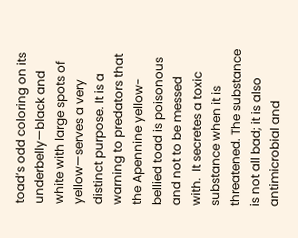toad’s odd coloring on its underbelly—black and white with large spots of yellow—serves a very distinct purpose. It is a warning to predators that the Apennine yellow-bellied toad is poisonous and not to be messed with.  It secretes a toxic substance when it is threatened. The substance is not all bad; it is also antimicrobial and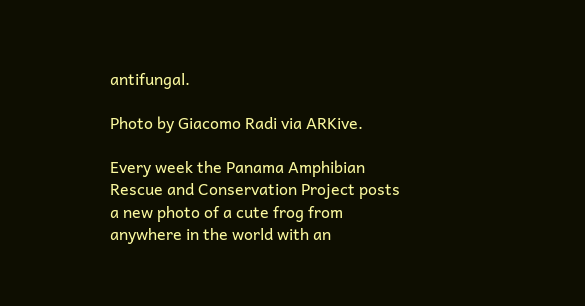antifungal.

Photo by Giacomo Radi via ARKive.

Every week the Panama Amphibian Rescue and Conservation Project posts a new photo of a cute frog from anywhere in the world with an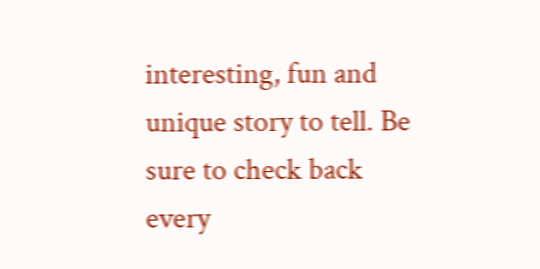interesting, fun and unique story to tell. Be sure to check back every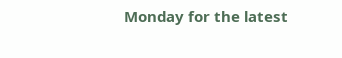Monday for the latest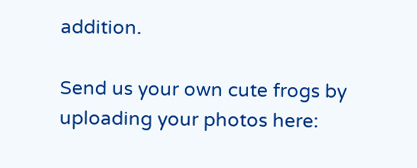addition.

Send us your own cute frogs by uploading your photos here: